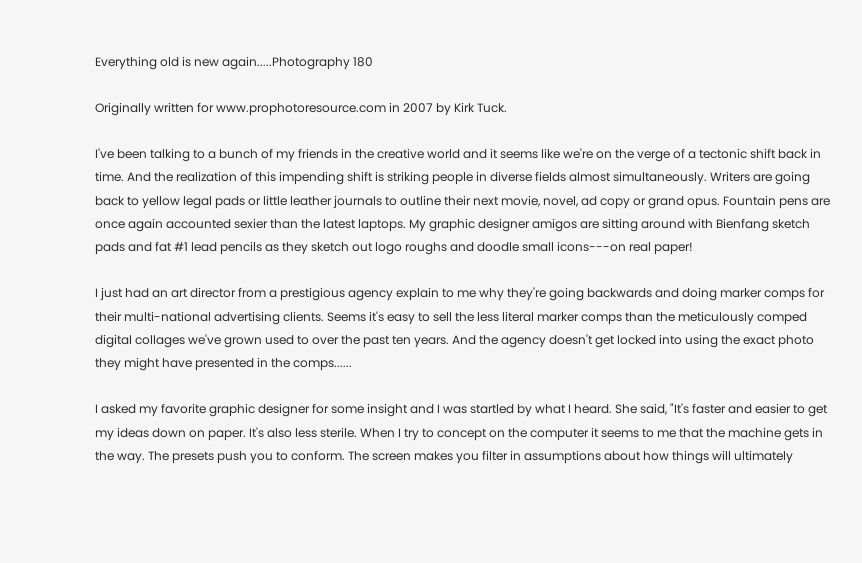Everything old is new again.....Photography 180

Originally written for www.prophotoresource.com in 2007 by Kirk Tuck.

I've been talking to a bunch of my friends in the creative world and it seems like we're on the verge of a tectonic shift back in time. And the realization of this impending shift is striking people in diverse fields almost simultaneously. Writers are going back to yellow legal pads or little leather journals to outline their next movie, novel, ad copy or grand opus. Fountain pens are once again accounted sexier than the latest laptops. My graphic designer amigos are sitting around with Bienfang sketch pads and fat #1 lead pencils as they sketch out logo roughs and doodle small icons---on real paper!

I just had an art director from a prestigious agency explain to me why they're going backwards and doing marker comps for their multi-national advertising clients. Seems it's easy to sell the less literal marker comps than the meticulously comped digital collages we've grown used to over the past ten years. And the agency doesn't get locked into using the exact photo they might have presented in the comps......

I asked my favorite graphic designer for some insight and I was startled by what I heard. She said, "It's faster and easier to get my ideas down on paper. It's also less sterile. When I try to concept on the computer it seems to me that the machine gets in the way. The presets push you to conform. The screen makes you filter in assumptions about how things will ultimately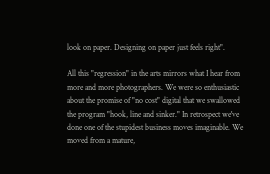look on paper. Designing on paper just feels right".

All this "regression" in the arts mirrors what I hear from more and more photographers. We were so enthusiastic about the promise of "no cost" digital that we swallowed the program "hook, line and sinker." In retrospect we've done one of the stupidest business moves imaginable. We moved from a mature,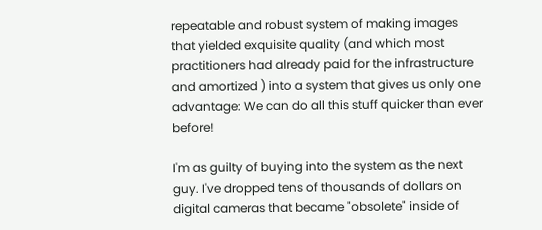repeatable and robust system of making images that yielded exquisite quality (and which most practitioners had already paid for the infrastructure and amortized ) into a system that gives us only one advantage: We can do all this stuff quicker than ever before!

I'm as guilty of buying into the system as the next guy. I've dropped tens of thousands of dollars on digital cameras that became "obsolete" inside of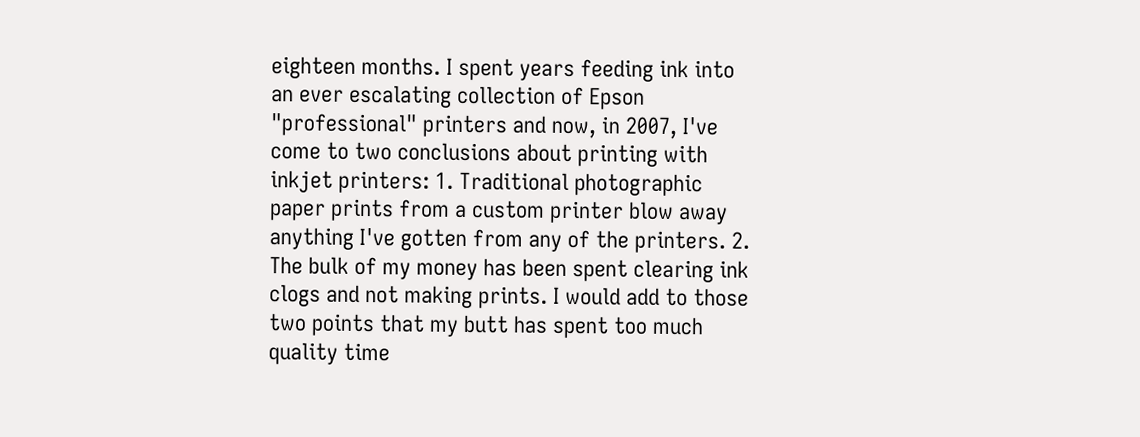eighteen months. I spent years feeding ink into an ever escalating collection of Epson "professional" printers and now, in 2007, I've come to two conclusions about printing with inkjet printers: 1. Traditional photographic paper prints from a custom printer blow away anything I've gotten from any of the printers. 2. The bulk of my money has been spent clearing ink clogs and not making prints. I would add to those two points that my butt has spent too much quality time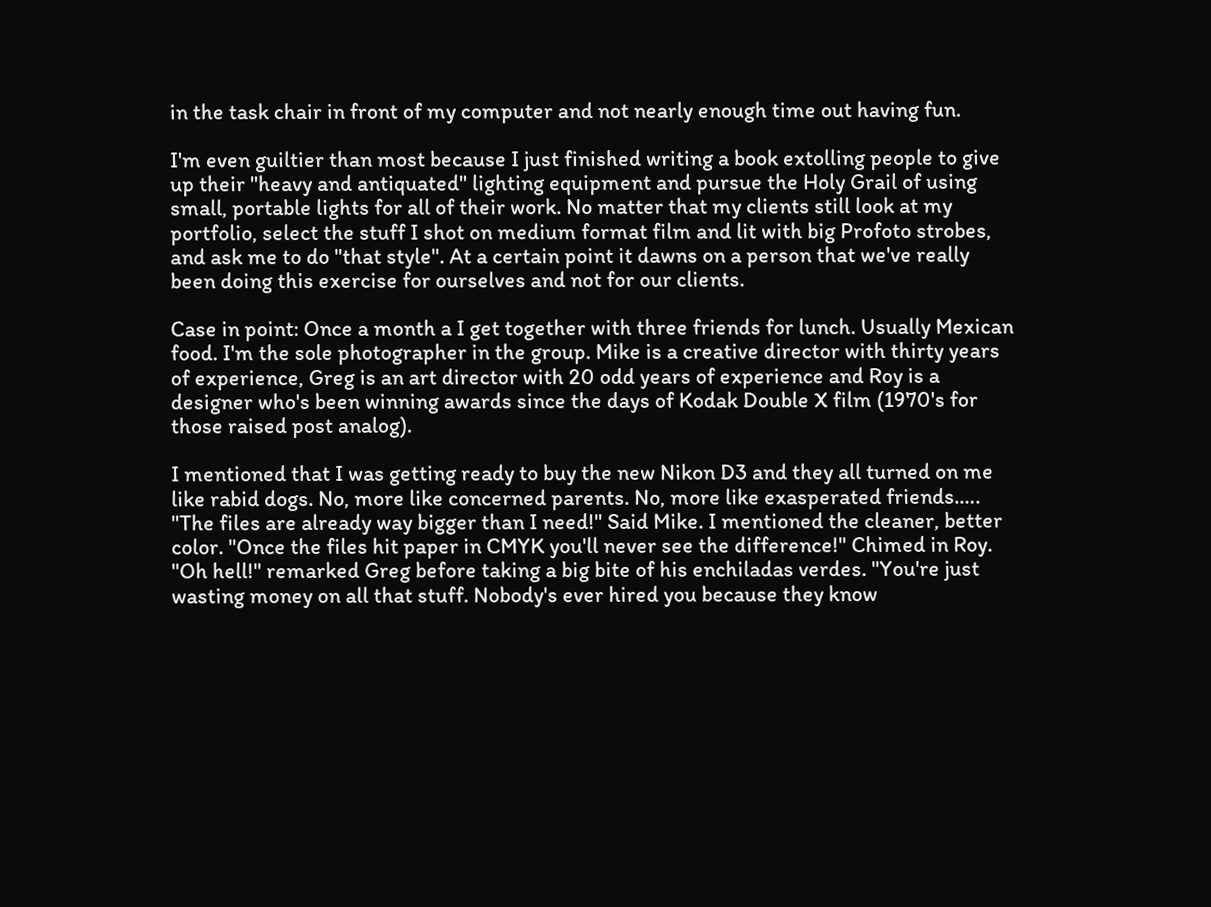in the task chair in front of my computer and not nearly enough time out having fun.

I'm even guiltier than most because I just finished writing a book extolling people to give up their "heavy and antiquated" lighting equipment and pursue the Holy Grail of using small, portable lights for all of their work. No matter that my clients still look at my portfolio, select the stuff I shot on medium format film and lit with big Profoto strobes, and ask me to do "that style". At a certain point it dawns on a person that we've really been doing this exercise for ourselves and not for our clients.

Case in point: Once a month a I get together with three friends for lunch. Usually Mexican food. I'm the sole photographer in the group. Mike is a creative director with thirty years of experience, Greg is an art director with 20 odd years of experience and Roy is a designer who's been winning awards since the days of Kodak Double X film (1970's for those raised post analog).

I mentioned that I was getting ready to buy the new Nikon D3 and they all turned on me like rabid dogs. No, more like concerned parents. No, more like exasperated friends.…. "The files are already way bigger than I need!" Said Mike. I mentioned the cleaner, better color. "Once the files hit paper in CMYK you'll never see the difference!" Chimed in Roy. "Oh hell!" remarked Greg before taking a big bite of his enchiladas verdes. "You're just wasting money on all that stuff. Nobody's ever hired you because they know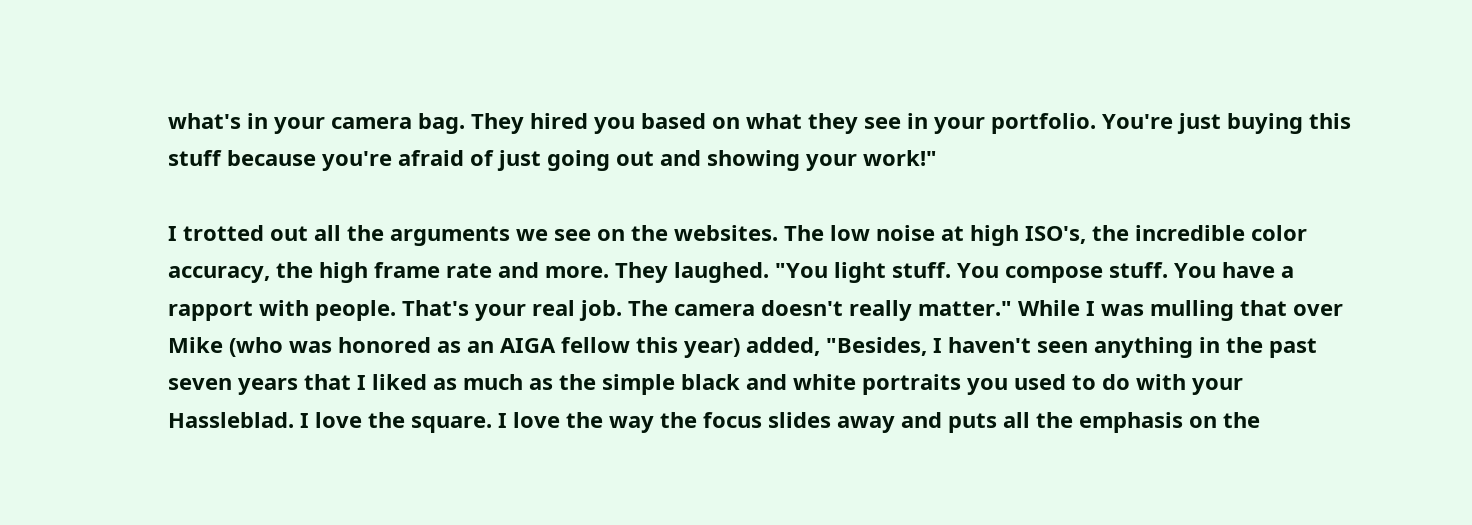what's in your camera bag. They hired you based on what they see in your portfolio. You're just buying this stuff because you're afraid of just going out and showing your work!"

I trotted out all the arguments we see on the websites. The low noise at high ISO's, the incredible color accuracy, the high frame rate and more. They laughed. "You light stuff. You compose stuff. You have a rapport with people. That's your real job. The camera doesn't really matter." While I was mulling that over Mike (who was honored as an AIGA fellow this year) added, "Besides, I haven't seen anything in the past seven years that I liked as much as the simple black and white portraits you used to do with your Hassleblad. I love the square. I love the way the focus slides away and puts all the emphasis on the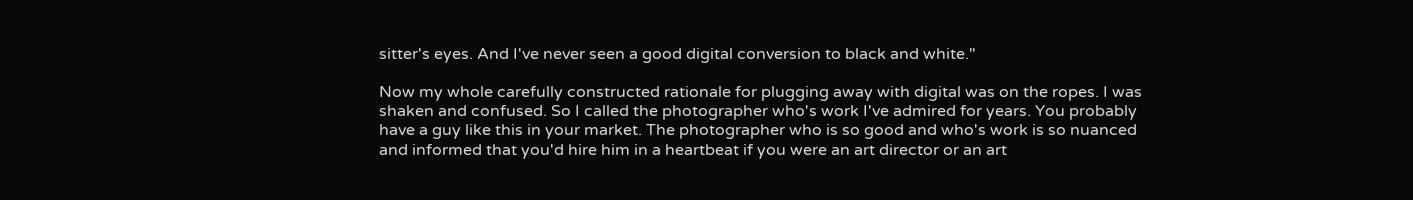sitter's eyes. And I've never seen a good digital conversion to black and white."

Now my whole carefully constructed rationale for plugging away with digital was on the ropes. I was shaken and confused. So I called the photographer who's work I've admired for years. You probably have a guy like this in your market. The photographer who is so good and who's work is so nuanced and informed that you'd hire him in a heartbeat if you were an art director or an art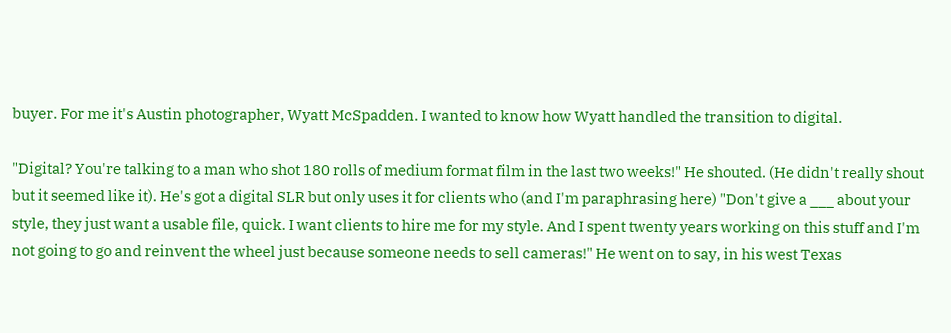buyer. For me it's Austin photographer, Wyatt McSpadden. I wanted to know how Wyatt handled the transition to digital.

"Digital? You're talking to a man who shot 180 rolls of medium format film in the last two weeks!" He shouted. (He didn't really shout but it seemed like it). He's got a digital SLR but only uses it for clients who (and I'm paraphrasing here) "Don't give a ___ about your style, they just want a usable file, quick. I want clients to hire me for my style. And I spent twenty years working on this stuff and I'm not going to go and reinvent the wheel just because someone needs to sell cameras!" He went on to say, in his west Texas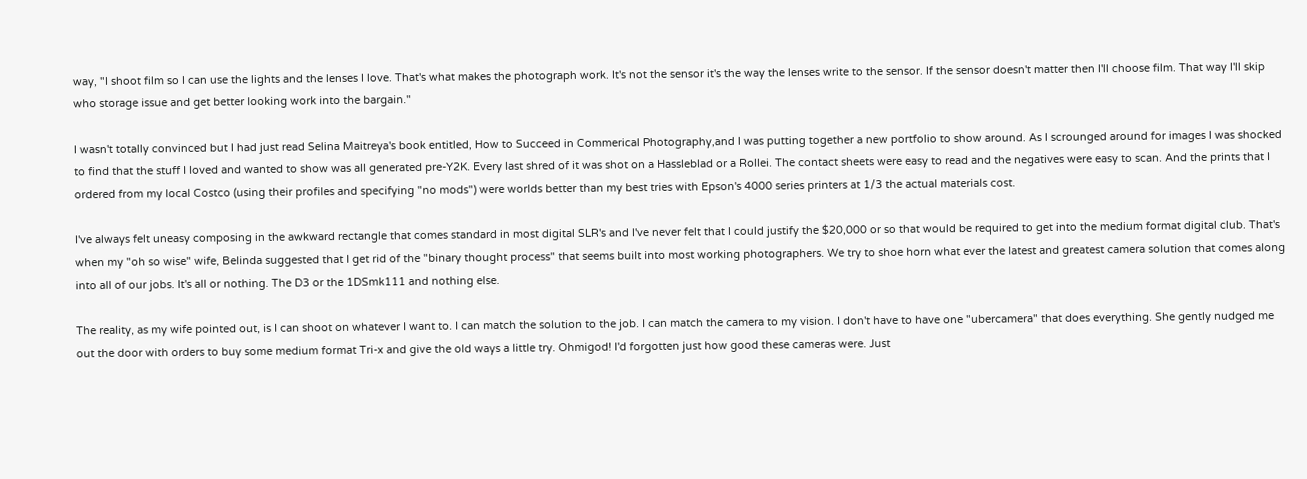way, "I shoot film so I can use the lights and the lenses I love. That's what makes the photograph work. It's not the sensor it's the way the lenses write to the sensor. If the sensor doesn't matter then I'll choose film. That way I'll skip who storage issue and get better looking work into the bargain."

I wasn't totally convinced but I had just read Selina Maitreya's book entitled, How to Succeed in Commerical Photography,and I was putting together a new portfolio to show around. As I scrounged around for images I was shocked to find that the stuff I loved and wanted to show was all generated pre-Y2K. Every last shred of it was shot on a Hassleblad or a Rollei. The contact sheets were easy to read and the negatives were easy to scan. And the prints that I ordered from my local Costco (using their profiles and specifying "no mods") were worlds better than my best tries with Epson's 4000 series printers at 1/3 the actual materials cost.

I've always felt uneasy composing in the awkward rectangle that comes standard in most digital SLR's and I've never felt that I could justify the $20,000 or so that would be required to get into the medium format digital club. That's when my "oh so wise" wife, Belinda suggested that I get rid of the "binary thought process" that seems built into most working photographers. We try to shoe horn what ever the latest and greatest camera solution that comes along into all of our jobs. It's all or nothing. The D3 or the 1DSmk111 and nothing else.

The reality, as my wife pointed out, is I can shoot on whatever I want to. I can match the solution to the job. I can match the camera to my vision. I don't have to have one "ubercamera" that does everything. She gently nudged me out the door with orders to buy some medium format Tri-x and give the old ways a little try. Ohmigod! I'd forgotten just how good these cameras were. Just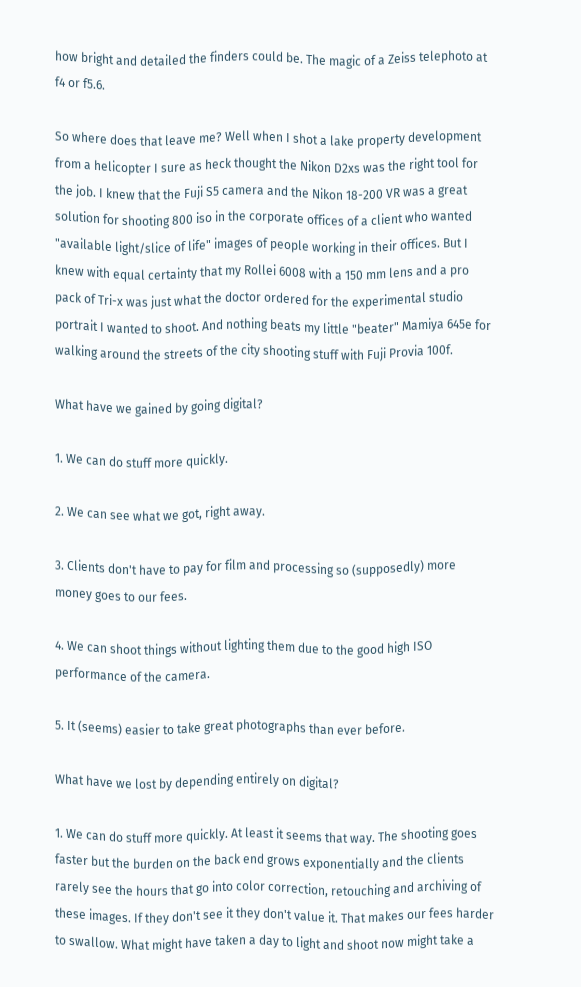how bright and detailed the finders could be. The magic of a Zeiss telephoto at f4 or f5.6.

So where does that leave me? Well when I shot a lake property development from a helicopter I sure as heck thought the Nikon D2xs was the right tool for the job. I knew that the Fuji S5 camera and the Nikon 18-200 VR was a great solution for shooting 800 iso in the corporate offices of a client who wanted "available light/slice of life" images of people working in their offices. But I knew with equal certainty that my Rollei 6008 with a 150 mm lens and a pro pack of Tri-x was just what the doctor ordered for the experimental studio portrait I wanted to shoot. And nothing beats my little "beater" Mamiya 645e for walking around the streets of the city shooting stuff with Fuji Provia 100f.

What have we gained by going digital?

1. We can do stuff more quickly.

2. We can see what we got, right away.

3. Clients don't have to pay for film and processing so (supposedly) more money goes to our fees.

4. We can shoot things without lighting them due to the good high ISO performance of the camera.

5. It (seems) easier to take great photographs than ever before.

What have we lost by depending entirely on digital?

1. We can do stuff more quickly. At least it seems that way. The shooting goes faster but the burden on the back end grows exponentially and the clients rarely see the hours that go into color correction, retouching and archiving of these images. If they don't see it they don't value it. That makes our fees harder to swallow. What might have taken a day to light and shoot now might take a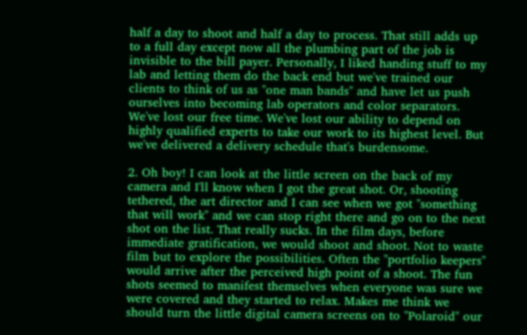half a day to shoot and half a day to process. That still adds up to a full day except now all the plumbing part of the job is invisible to the bill payer. Personally, I liked handing stuff to my lab and letting them do the back end but we've trained our clients to think of us as "one man bands" and have let us push ourselves into becoming lab operators and color separators. We've lost our free time. We've lost our ability to depend on highly qualified experts to take our work to its highest level. But we've delivered a delivery schedule that's burdensome.

2. Oh boy! I can look at the little screen on the back of my camera and I'll know when I got the great shot. Or, shooting tethered, the art director and I can see when we got "something that will work" and we can stop right there and go on to the next shot on the list. That really sucks. In the film days, before immediate gratification, we would shoot and shoot. Not to waste film but to explore the possibilities. Often the "portfolio keepers" would arrive after the perceived high point of a shoot. The fun shots seemed to manifest themselves when everyone was sure we were covered and they started to relax. Makes me think we should turn the little digital camera screens on to "Polaroid" our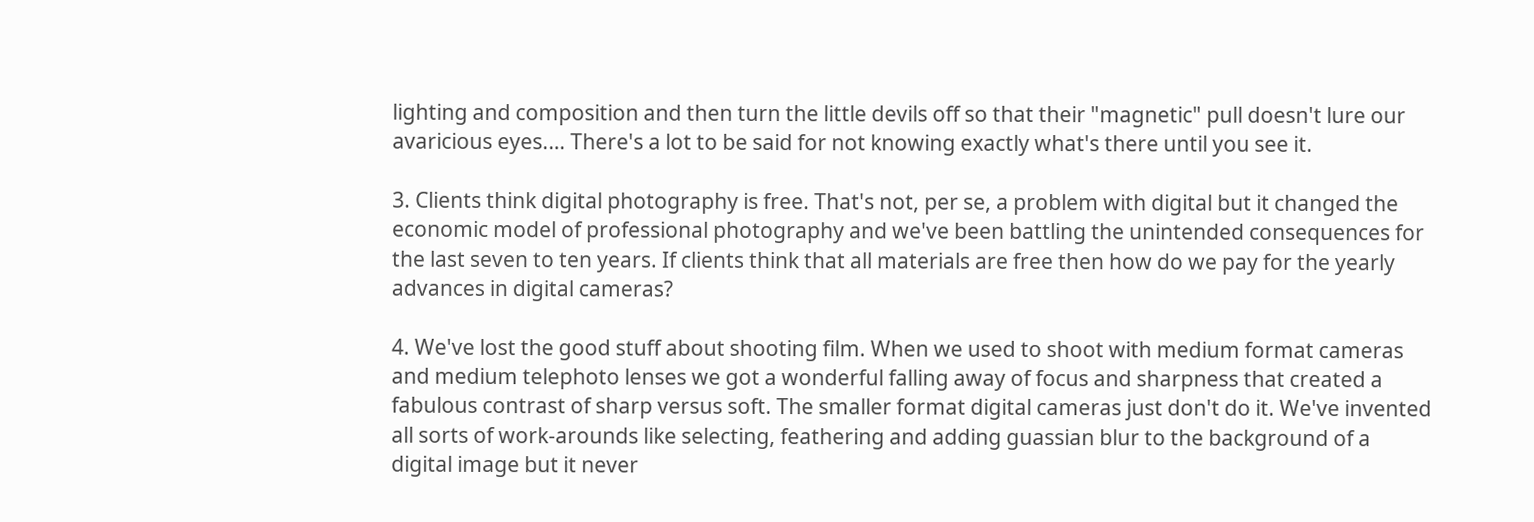lighting and composition and then turn the little devils off so that their "magnetic" pull doesn't lure our avaricious eyes.… There's a lot to be said for not knowing exactly what's there until you see it.

3. Clients think digital photography is free. That's not, per se, a problem with digital but it changed the economic model of professional photography and we've been battling the unintended consequences for the last seven to ten years. If clients think that all materials are free then how do we pay for the yearly advances in digital cameras?

4. We've lost the good stuff about shooting film. When we used to shoot with medium format cameras and medium telephoto lenses we got a wonderful falling away of focus and sharpness that created a fabulous contrast of sharp versus soft. The smaller format digital cameras just don't do it. We've invented all sorts of work-arounds like selecting, feathering and adding guassian blur to the background of a digital image but it never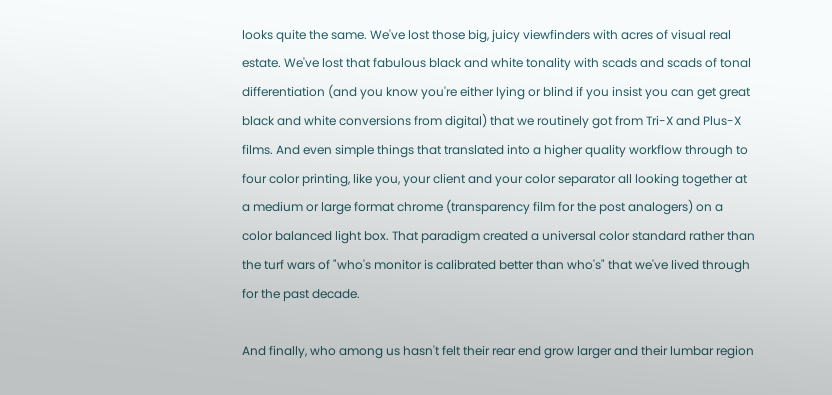looks quite the same. We've lost those big, juicy viewfinders with acres of visual real estate. We've lost that fabulous black and white tonality with scads and scads of tonal differentiation (and you know you're either lying or blind if you insist you can get great black and white conversions from digital) that we routinely got from Tri-X and Plus-X films. And even simple things that translated into a higher quality workflow through to four color printing, like you, your client and your color separator all looking together at a medium or large format chrome (transparency film for the post analogers) on a color balanced light box. That paradigm created a universal color standard rather than the turf wars of "who's monitor is calibrated better than who's" that we've lived through for the past decade.

And finally, who among us hasn't felt their rear end grow larger and their lumbar region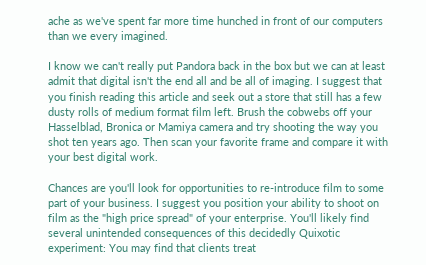ache as we've spent far more time hunched in front of our computers than we every imagined.

I know we can't really put Pandora back in the box but we can at least admit that digital isn't the end all and be all of imaging. I suggest that you finish reading this article and seek out a store that still has a few dusty rolls of medium format film left. Brush the cobwebs off your Hasselblad, Bronica or Mamiya camera and try shooting the way you shot ten years ago. Then scan your favorite frame and compare it with your best digital work.

Chances are you'll look for opportunities to re-introduce film to some part of your business. I suggest you position your ability to shoot on film as the "high price spread" of your enterprise. You'll likely find several unintended consequences of this decidedly Quixotic experiment: You may find that clients treat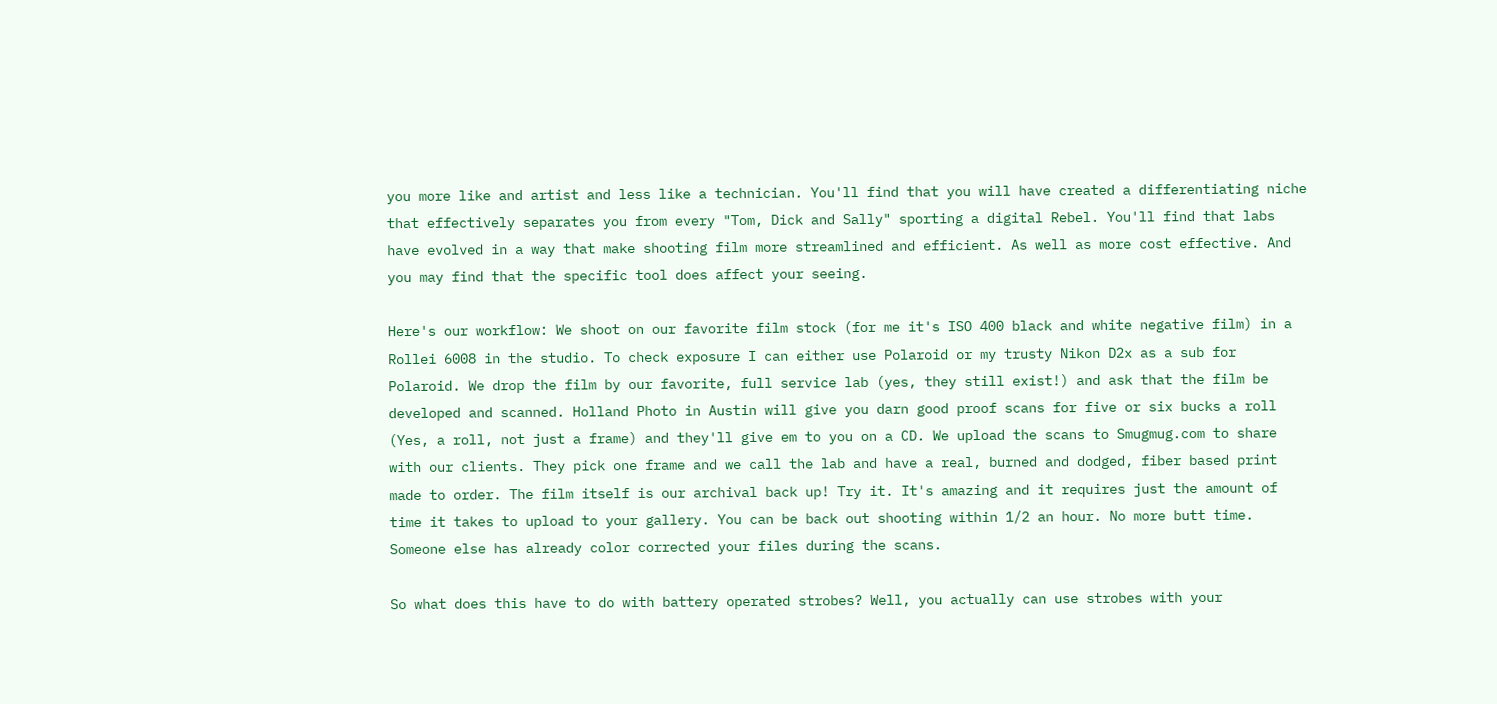you more like and artist and less like a technician. You'll find that you will have created a differentiating niche that effectively separates you from every "Tom, Dick and Sally" sporting a digital Rebel. You'll find that labs have evolved in a way that make shooting film more streamlined and efficient. As well as more cost effective. And you may find that the specific tool does affect your seeing.

Here's our workflow: We shoot on our favorite film stock (for me it's ISO 400 black and white negative film) in a Rollei 6008 in the studio. To check exposure I can either use Polaroid or my trusty Nikon D2x as a sub for Polaroid. We drop the film by our favorite, full service lab (yes, they still exist!) and ask that the film be developed and scanned. Holland Photo in Austin will give you darn good proof scans for five or six bucks a roll (Yes, a roll, not just a frame) and they'll give em to you on a CD. We upload the scans to Smugmug.com to share with our clients. They pick one frame and we call the lab and have a real, burned and dodged, fiber based print made to order. The film itself is our archival back up! Try it. It's amazing and it requires just the amount of time it takes to upload to your gallery. You can be back out shooting within 1/2 an hour. No more butt time. Someone else has already color corrected your files during the scans.

So what does this have to do with battery operated strobes? Well, you actually can use strobes with your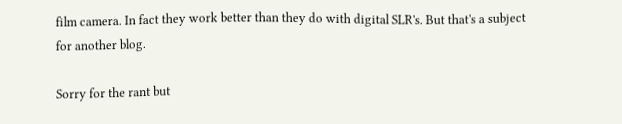film camera. In fact they work better than they do with digital SLR's. But that's a subject for another blog.

Sorry for the rant but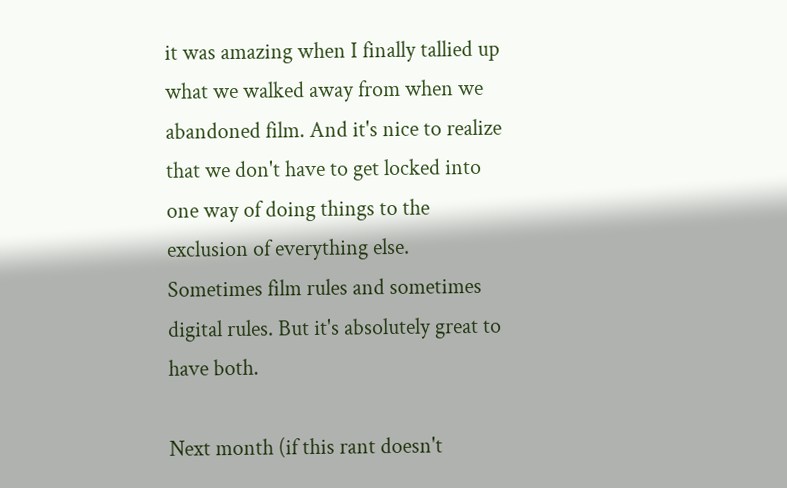it was amazing when I finally tallied up what we walked away from when we abandoned film. And it's nice to realize that we don't have to get locked into one way of doing things to the exclusion of everything else. Sometimes film rules and sometimes digital rules. But it's absolutely great to have both.

Next month (if this rant doesn't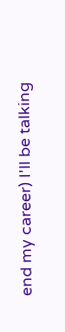end my career) I'll be talking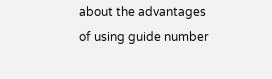about the advantages of using guide number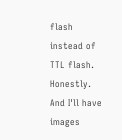flash instead of TTL flash. Honestly. And I'll have images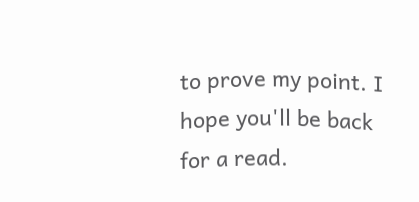to prove my point. I hope you'll be back for a read.